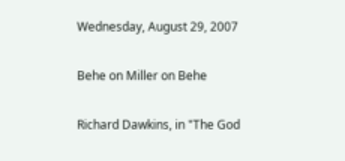Wednesday, August 29, 2007

Behe on Miller on Behe

Richard Dawkins, in "The God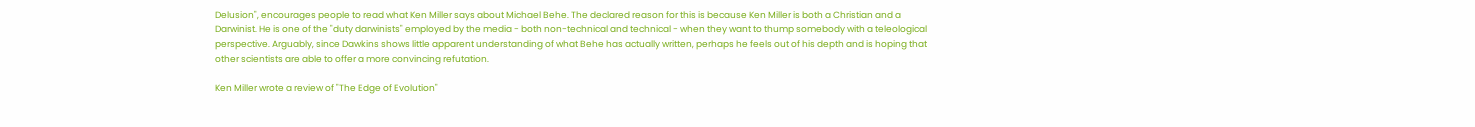Delusion", encourages people to read what Ken Miller says about Michael Behe. The declared reason for this is because Ken Miller is both a Christian and a Darwinist. He is one of the "duty darwinists" employed by the media - both non-technical and technical - when they want to thump somebody with a teleological perspective. Arguably, since Dawkins shows little apparent understanding of what Behe has actually written, perhaps he feels out of his depth and is hoping that other scientists are able to offer a more convincing refutation.

Ken Miller wrote a review of "The Edge of Evolution"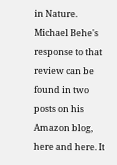in Nature. Michael Behe's response to that review can be found in two posts on his Amazon blog, here and here. It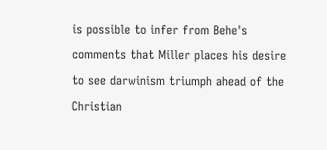is possible to infer from Behe's comments that Miller places his desire to see darwinism triumph ahead of the Christian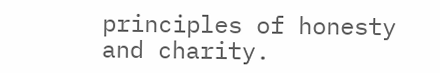principles of honesty and charity.